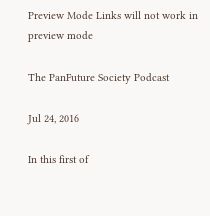Preview Mode Links will not work in preview mode

The PanFuture Society Podcast

Jul 24, 2016

In this first of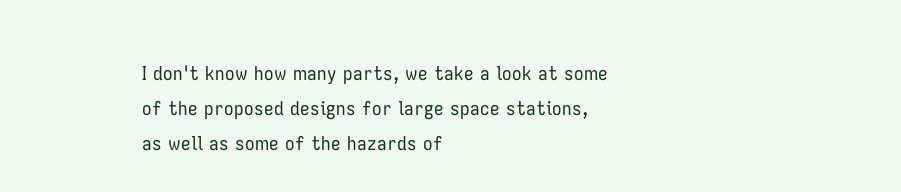I don't know how many parts, we take a look at some of the proposed designs for large space stations, as well as some of the hazards of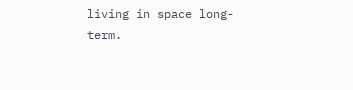living in space long-term.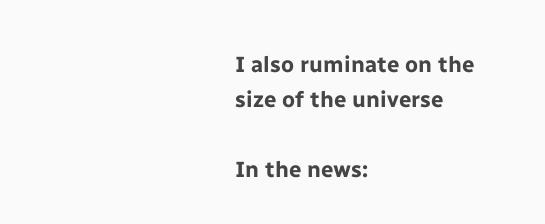I also ruminate on the size of the universe

In the news: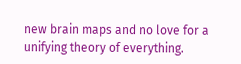new brain maps and no love for a unifying theory of everything.